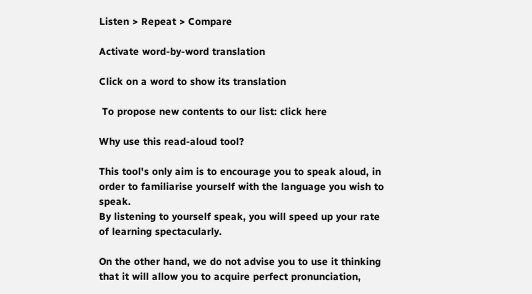Listen > Repeat > Compare

Activate word-by-word translation

Click on a word to show its translation

 To propose new contents to our list: click here

Why use this read-aloud tool?

This tool's only aim is to encourage you to speak aloud, in order to familiarise yourself with the language you wish to speak.
By listening to yourself speak, you will speed up your rate of learning spectacularly.

On the other hand, we do not advise you to use it thinking that it will allow you to acquire perfect pronunciation,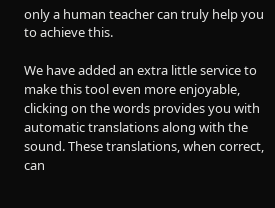only a human teacher can truly help you to achieve this.

We have added an extra little service to make this tool even more enjoyable, clicking on the words provides you with automatic translations along with the sound. These translations, when correct, can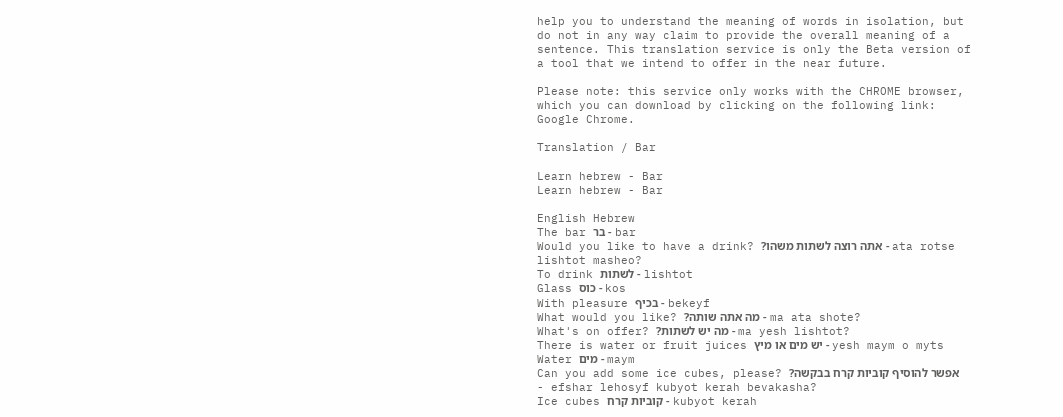help you to understand the meaning of words in isolation, but do not in any way claim to provide the overall meaning of a sentence. This translation service is only the Beta version of a tool that we intend to offer in the near future.

Please note: this service only works with the CHROME browser, which you can download by clicking on the following link: Google Chrome.

Translation / Bar

Learn hebrew - Bar
Learn hebrew - Bar

English Hebrew
The bar בר - bar
Would you like to have a drink? ?אתה רוצה לשתות משהו - ata rotse lishtot masheo?
To drink לשתות - lishtot
Glass כוס - kos
With pleasure בכיף - bekeyf
What would you like? ?מה אתה שותה - ma ata shote?
What's on offer? ?מה יש לשתות - ma yesh lishtot?
There is water or fruit juices יש מים או מיץ - yesh maym o myts
Water מים - maym
Can you add some ice cubes, please? ?אפשר להוסיף קוביות קרח בבקשה - efshar lehosyf kubyot kerah bevakasha?
Ice cubes קוביות קרח - kubyot kerah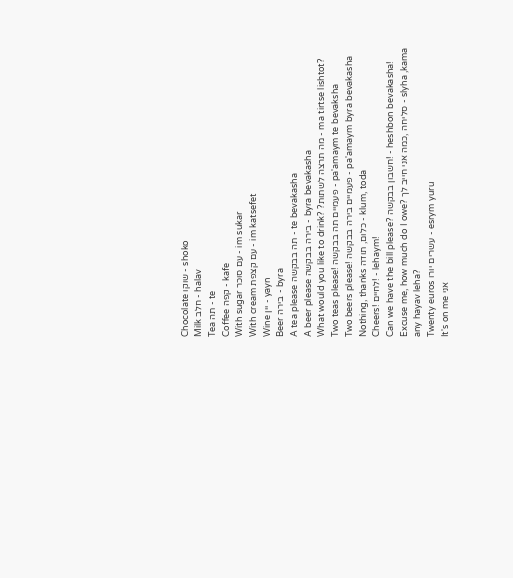Chocolate שוקו - shoko
Milk חלב - halav
Tea תה - te
Coffee קפה - kafe
With sugar עם סוכר - im sukar
With cream עם קצפת - im katsefet
Wine יין - yayn
Beer בירה - byra
A tea please תה בבקשה - te bevakasha
A beer please בירה בבקשה - byra bevakasha
What would you like to drink? ?מה תרצה לשתות - ma tirtse lishtot?
Two teas please! פעמיים תה בבקשה - pa'amaym te bevaksha
Two beers please! פעמיים בירה בבקשה - pa'amaym byra bevakasha
Nothing, thanks כלום, תודה - klum, toda
Cheers! לחיים! - lehaym!
Can we have the bill please? חשבון בבקשה! - heshbon bevakasha!
Excuse me, how much do I owe? סליחה ,כמה אני חייב לך - slyha ,kama any hayav leha?
Twenty euros עשרים יורו - esrym yuru
It's on me אני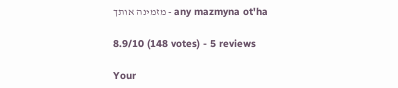מזמינה אותך - any mazmyna ot'ha

8.9/10 (148 votes) - 5 reviews

Your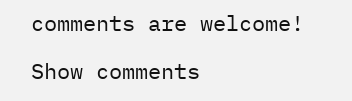comments are welcome!

Show comments